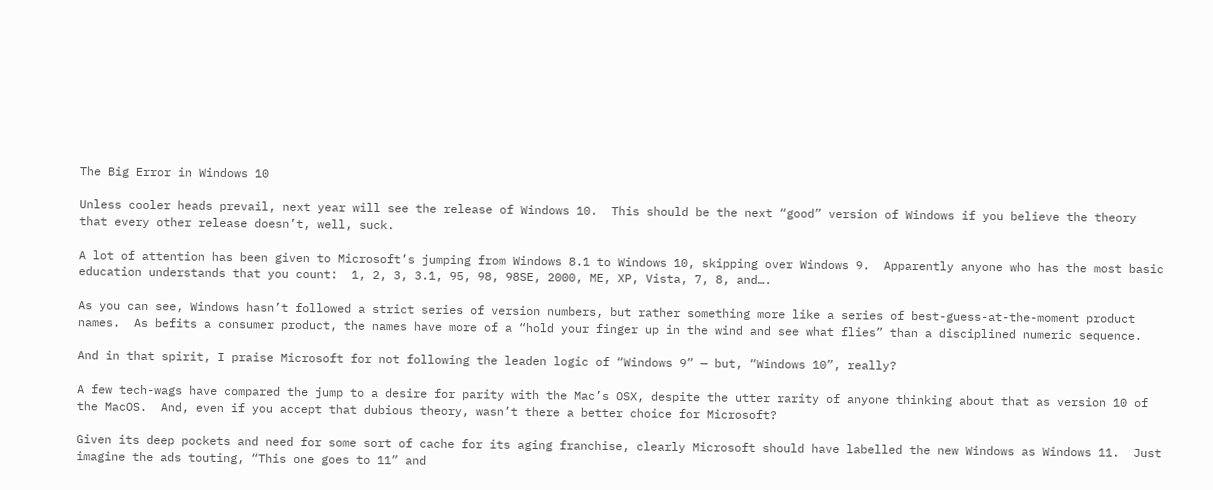The Big Error in Windows 10

Unless cooler heads prevail, next year will see the release of Windows 10.  This should be the next “good” version of Windows if you believe the theory that every other release doesn’t, well, suck.

A lot of attention has been given to Microsoft’s jumping from Windows 8.1 to Windows 10, skipping over Windows 9.  Apparently anyone who has the most basic education understands that you count:  1, 2, 3, 3.1, 95, 98, 98SE, 2000, ME, XP, Vista, 7, 8, and….

As you can see, Windows hasn’t followed a strict series of version numbers, but rather something more like a series of best-guess-at-the-moment product names.  As befits a consumer product, the names have more of a “hold your finger up in the wind and see what flies” than a disciplined numeric sequence.

And in that spirit, I praise Microsoft for not following the leaden logic of “Windows 9” — but, “Windows 10”, really?

A few tech-wags have compared the jump to a desire for parity with the Mac’s OSX, despite the utter rarity of anyone thinking about that as version 10 of the MacOS.  And, even if you accept that dubious theory, wasn’t there a better choice for Microsoft?

Given its deep pockets and need for some sort of cache for its aging franchise, clearly Microsoft should have labelled the new Windows as Windows 11.  Just imagine the ads touting, “This one goes to 11” and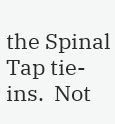the Spinal Tap tie-ins.  Not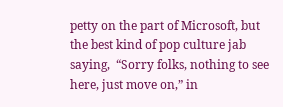petty on the part of Microsoft, but the best kind of pop culture jab saying,  “Sorry folks, nothing to see here, just move on,” in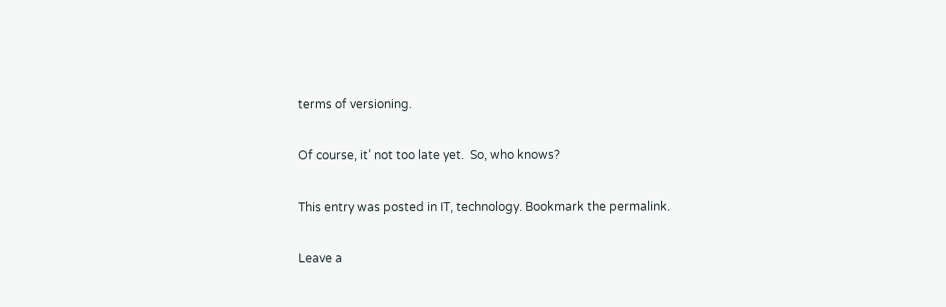terms of versioning.

Of course, it’ not too late yet.  So, who knows?

This entry was posted in IT, technology. Bookmark the permalink.

Leave a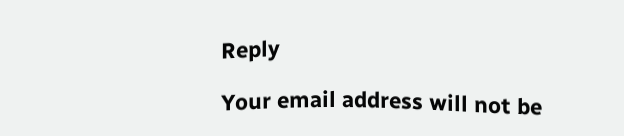Reply

Your email address will not be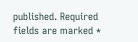published. Required fields are marked *